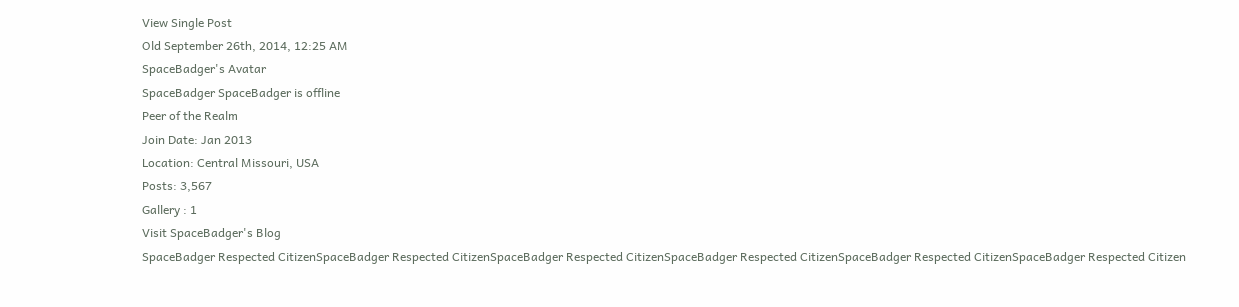View Single Post
Old September 26th, 2014, 12:25 AM
SpaceBadger's Avatar
SpaceBadger SpaceBadger is offline
Peer of the Realm
Join Date: Jan 2013
Location: Central Missouri, USA
Posts: 3,567
Gallery : 1
Visit SpaceBadger's Blog
SpaceBadger Respected CitizenSpaceBadger Respected CitizenSpaceBadger Respected CitizenSpaceBadger Respected CitizenSpaceBadger Respected CitizenSpaceBadger Respected Citizen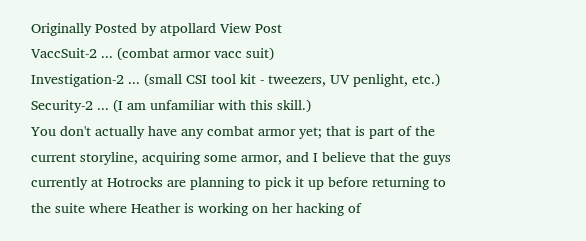Originally Posted by atpollard View Post
VaccSuit-2 ... (combat armor vacc suit)
Investigation-2 ... (small CSI tool kit - tweezers, UV penlight, etc.)
Security-2 ... (I am unfamiliar with this skill.)
You don't actually have any combat armor yet; that is part of the current storyline, acquiring some armor, and I believe that the guys currently at Hotrocks are planning to pick it up before returning to the suite where Heather is working on her hacking of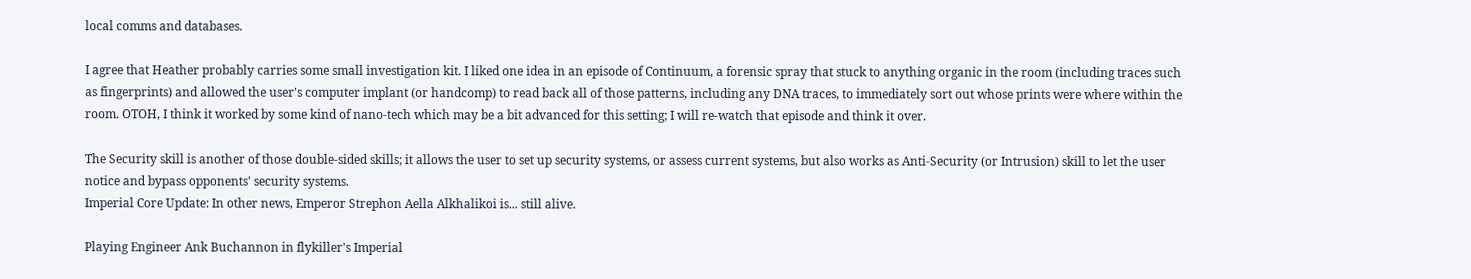local comms and databases.

I agree that Heather probably carries some small investigation kit. I liked one idea in an episode of Continuum, a forensic spray that stuck to anything organic in the room (including traces such as fingerprints) and allowed the user's computer implant (or handcomp) to read back all of those patterns, including any DNA traces, to immediately sort out whose prints were where within the room. OTOH, I think it worked by some kind of nano-tech which may be a bit advanced for this setting; I will re-watch that episode and think it over.

The Security skill is another of those double-sided skills; it allows the user to set up security systems, or assess current systems, but also works as Anti-Security (or Intrusion) skill to let the user notice and bypass opponents' security systems.
Imperial Core Update: In other news, Emperor Strephon Aella Alkhalikoi is... still alive.

Playing Engineer Ank Buchannon in flykiller's Imperial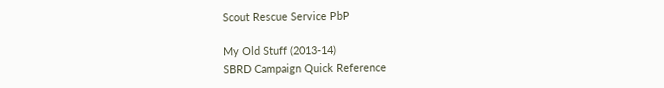Scout Rescue Service PbP

My Old Stuff (2013-14)
SBRD Campaign Quick Reference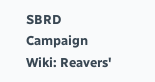SBRD Campaign Wiki: Reavers'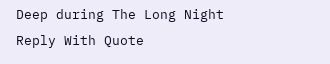Deep during The Long Night
Reply With Quote